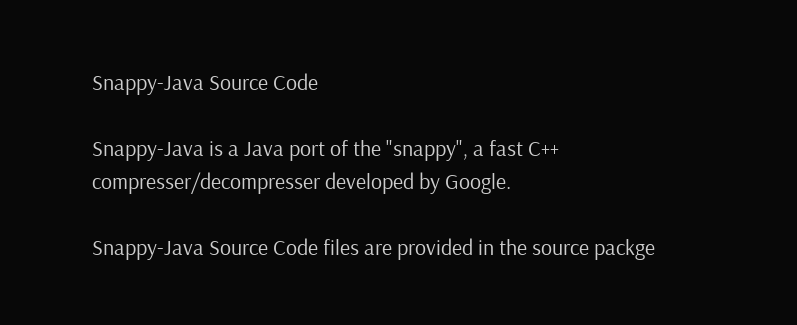Snappy-Java Source Code

Snappy-Java is a Java port of the "snappy", a fast C++ compresser/decompresser developed by Google.

Snappy-Java Source Code files are provided in the source packge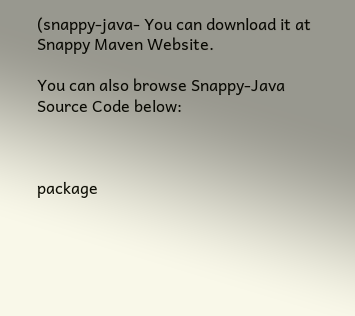(snappy-java- You can download it at Snappy Maven Website.

You can also browse Snappy-Java Source Code below:



package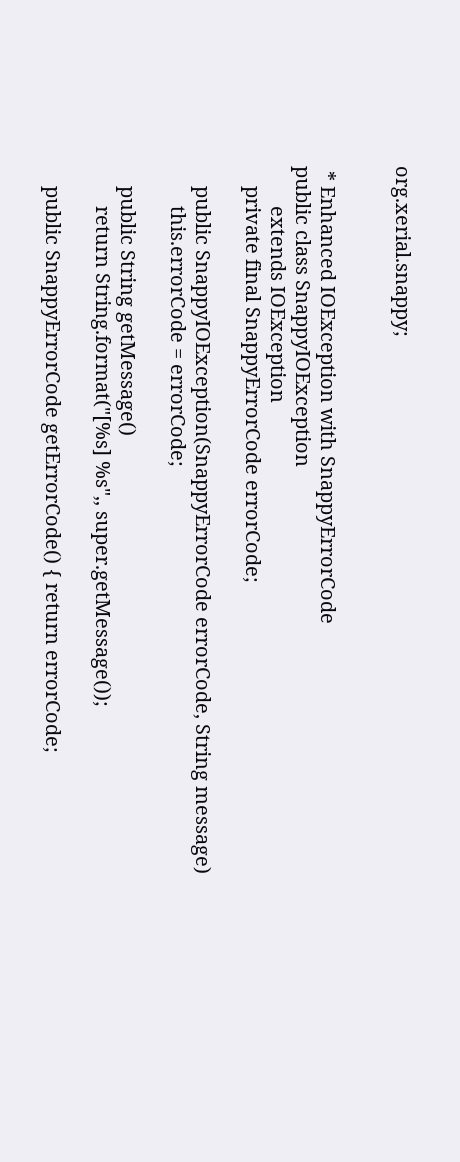org.xerial.snappy;


 * Enhanced IOException with SnappyErrorCode
public class SnappyIOException
        extends IOException
    private final SnappyErrorCode errorCode;

    public SnappyIOException(SnappyErrorCode errorCode, String message)
        this.errorCode = errorCode;

    public String getMessage()
        return String.format("[%s] %s",, super.getMessage());

    public SnappyErrorCode getErrorCode() { return errorCode;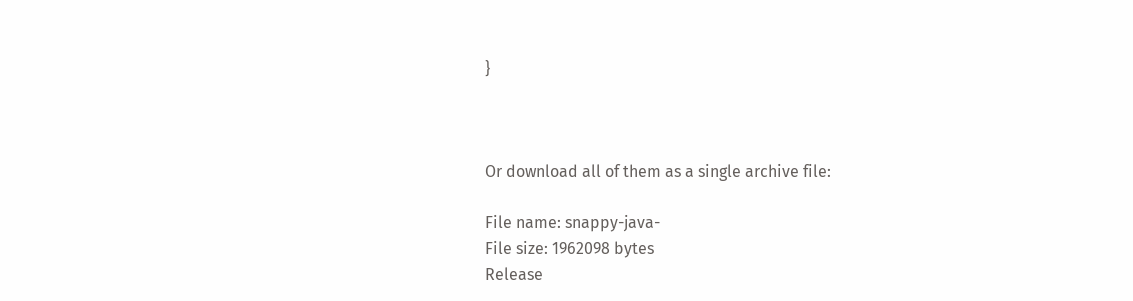}



Or download all of them as a single archive file:

File name: snappy-java-
File size: 1962098 bytes
Release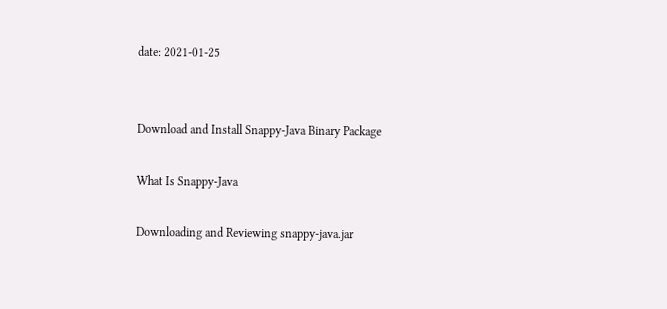date: 2021-01-25


Download and Install Snappy-Java Binary Package

What Is Snappy-Java

Downloading and Reviewing snappy-java.jar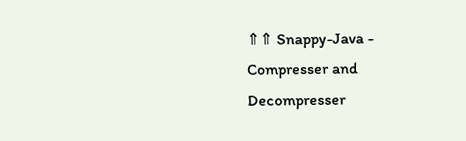⇑⇑ Snappy-Java - Compresser and Decompresser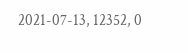2021-07-13, 12352, 0